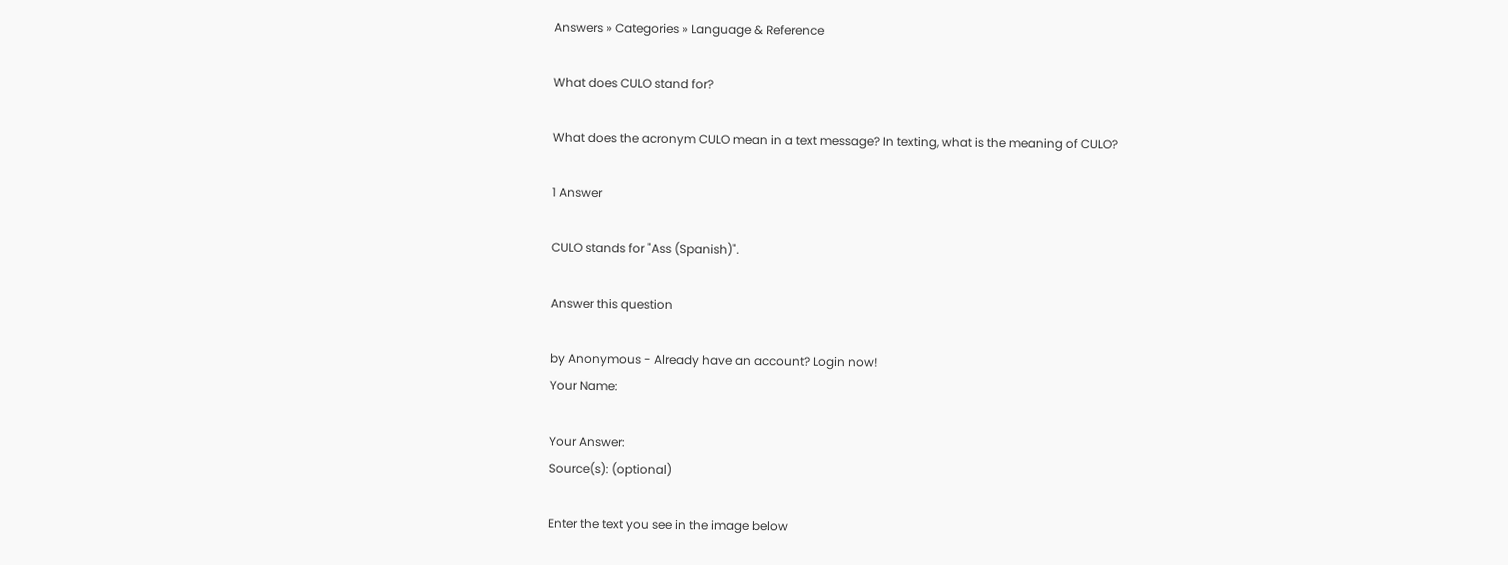Answers » Categories » Language & Reference

What does CULO stand for?

What does the acronym CULO mean in a text message? In texting, what is the meaning of CULO?

1 Answer

CULO stands for "Ass (Spanish)".

Answer this question

by Anonymous - Already have an account? Login now!
Your Name:

Your Answer:
Source(s): (optional)

Enter the text you see in the image below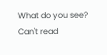What do you see?
Can't read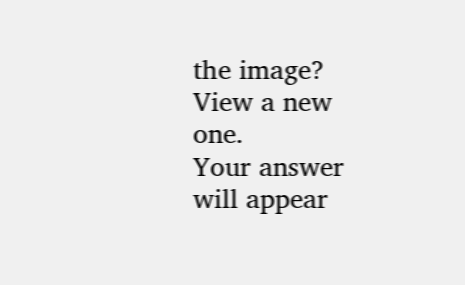the image? View a new one.
Your answer will appear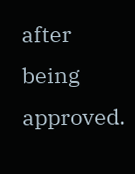after being approved.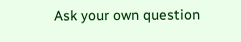Ask your own question